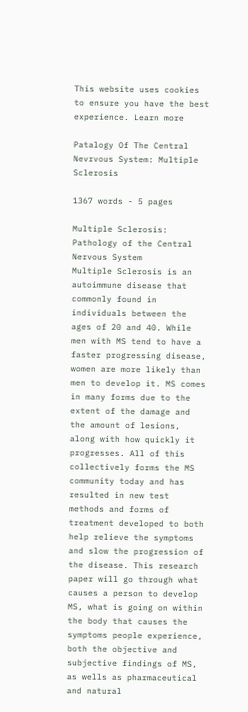This website uses cookies to ensure you have the best experience. Learn more

Patalogy Of The Central Nevrvous System: Multiple Sclerosis

1367 words - 5 pages

Multiple Sclerosis: Pathology of the Central Nervous System
Multiple Sclerosis is an autoimmune disease that commonly found in individuals between the ages of 20 and 40. While men with MS tend to have a faster progressing disease, women are more likely than men to develop it. MS comes in many forms due to the extent of the damage and the amount of lesions, along with how quickly it progresses. All of this collectively forms the MS community today and has resulted in new test methods and forms of treatment developed to both help relieve the symptoms and slow the progression of the disease. This research paper will go through what causes a person to develop MS, what is going on within the body that causes the symptoms people experience, both the objective and subjective findings of MS, as wells as pharmaceutical and natural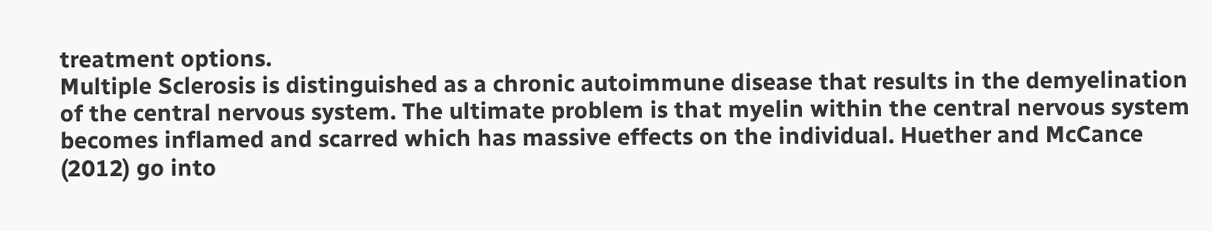treatment options.
Multiple Sclerosis is distinguished as a chronic autoimmune disease that results in the demyelination of the central nervous system. The ultimate problem is that myelin within the central nervous system becomes inflamed and scarred which has massive effects on the individual. Huether and McCance (2012) go into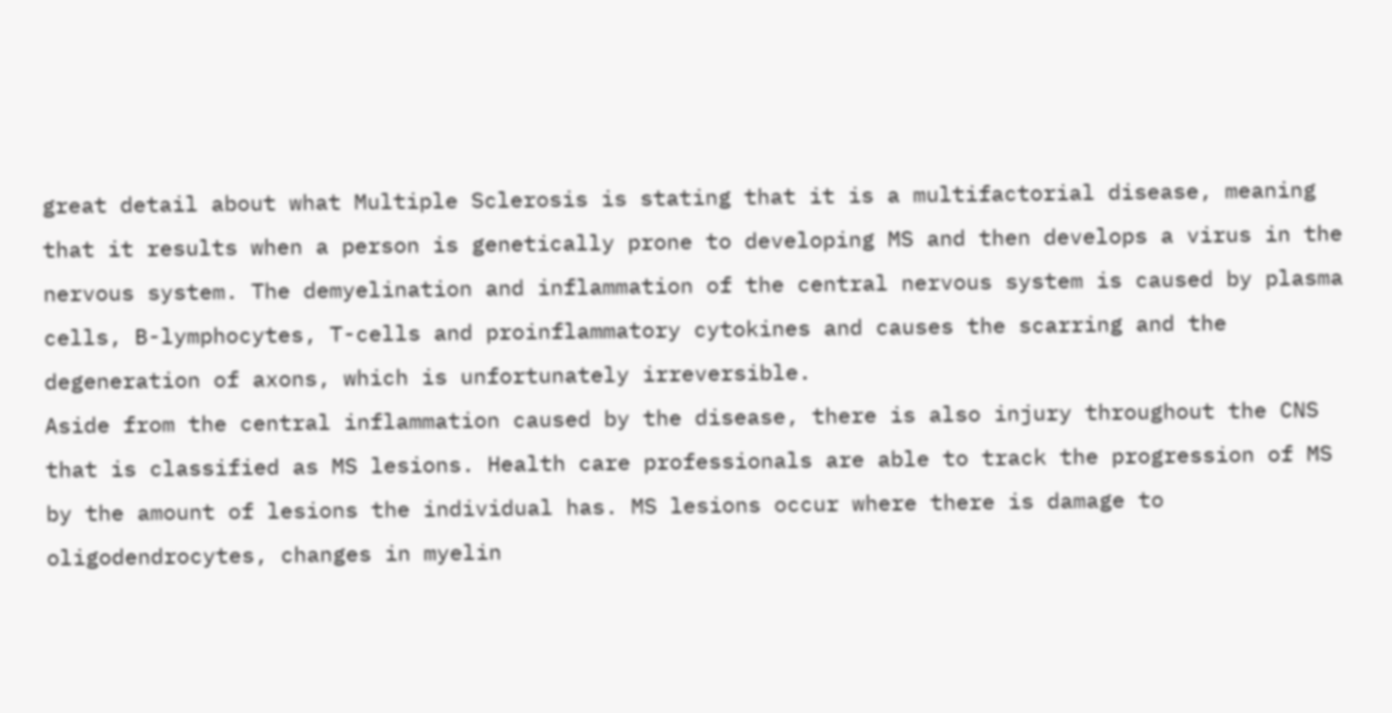great detail about what Multiple Sclerosis is stating that it is a multifactorial disease, meaning that it results when a person is genetically prone to developing MS and then develops a virus in the nervous system. The demyelination and inflammation of the central nervous system is caused by plasma cells, B-lymphocytes, T-cells and proinflammatory cytokines and causes the scarring and the degeneration of axons, which is unfortunately irreversible.
Aside from the central inflammation caused by the disease, there is also injury throughout the CNS that is classified as MS lesions. Health care professionals are able to track the progression of MS by the amount of lesions the individual has. MS lesions occur where there is damage to oligodendrocytes, changes in myelin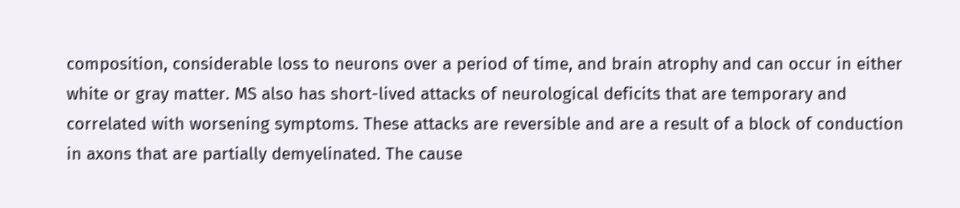composition, considerable loss to neurons over a period of time, and brain atrophy and can occur in either white or gray matter. MS also has short-lived attacks of neurological deficits that are temporary and correlated with worsening symptoms. These attacks are reversible and are a result of a block of conduction in axons that are partially demyelinated. The cause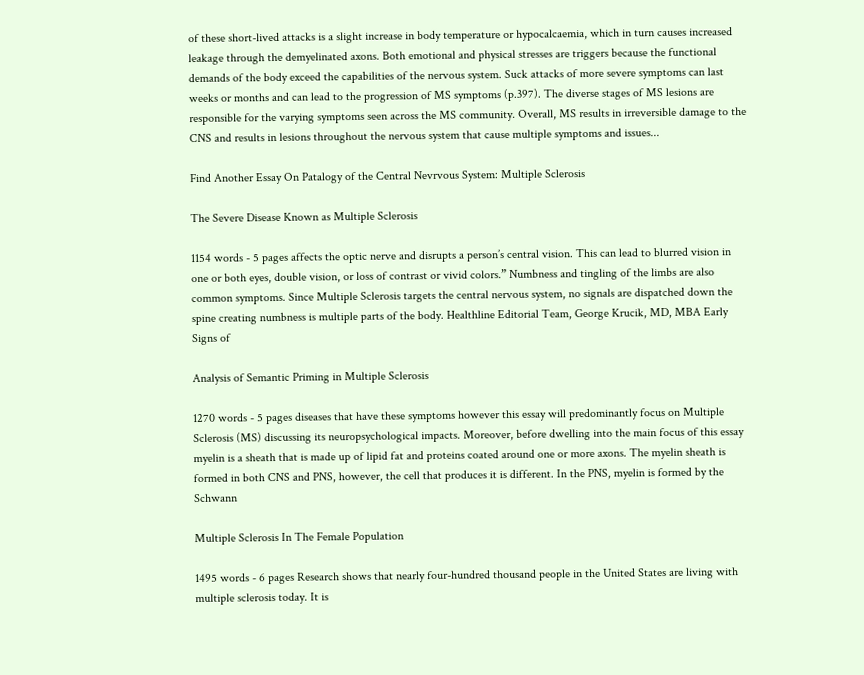of these short-lived attacks is a slight increase in body temperature or hypocalcaemia, which in turn causes increased leakage through the demyelinated axons. Both emotional and physical stresses are triggers because the functional demands of the body exceed the capabilities of the nervous system. Suck attacks of more severe symptoms can last weeks or months and can lead to the progression of MS symptoms (p.397). The diverse stages of MS lesions are responsible for the varying symptoms seen across the MS community. Overall, MS results in irreversible damage to the CNS and results in lesions throughout the nervous system that cause multiple symptoms and issues...

Find Another Essay On Patalogy of the Central Nevrvous System: Multiple Sclerosis

The Severe Disease Known as Multiple Sclerosis

1154 words - 5 pages affects the optic nerve and disrupts a person’s central vision. This can lead to blurred vision in one or both eyes, double vision, or loss of contrast or vivid colors.” Numbness and tingling of the limbs are also common symptoms. Since Multiple Sclerosis targets the central nervous system, no signals are dispatched down the spine creating numbness is multiple parts of the body. Healthline Editorial Team, George Krucik, MD, MBA Early Signs of

Analysis of Semantic Priming in Multiple Sclerosis

1270 words - 5 pages diseases that have these symptoms however this essay will predominantly focus on Multiple Sclerosis (MS) discussing its neuropsychological impacts. Moreover, before dwelling into the main focus of this essay myelin is a sheath that is made up of lipid fat and proteins coated around one or more axons. The myelin sheath is formed in both CNS and PNS, however, the cell that produces it is different. In the PNS, myelin is formed by the Schwann

Multiple Sclerosis In The Female Population

1495 words - 6 pages Research shows that nearly four-hundred thousand people in the United States are living with multiple sclerosis today. It is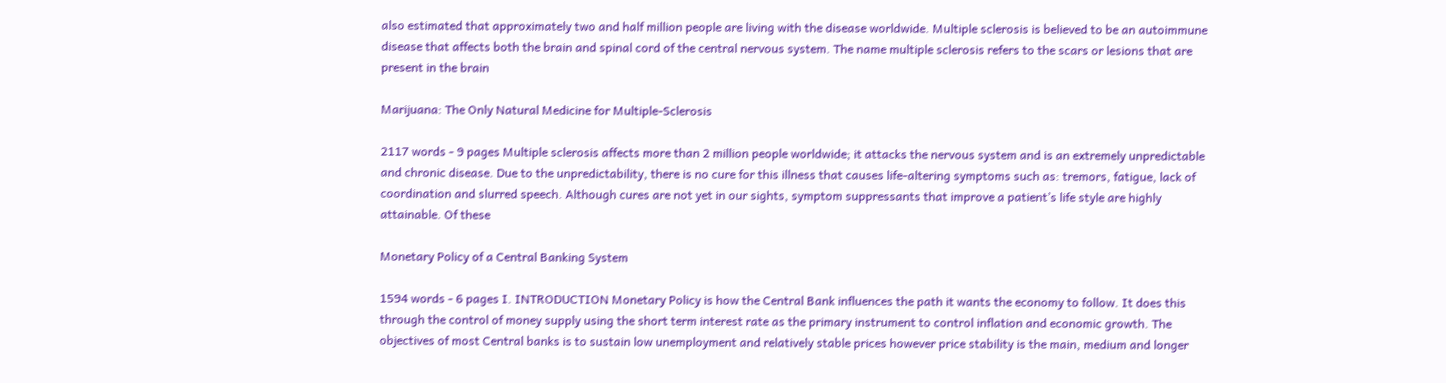also estimated that approximately two and half million people are living with the disease worldwide. Multiple sclerosis is believed to be an autoimmune disease that affects both the brain and spinal cord of the central nervous system. The name multiple sclerosis refers to the scars or lesions that are present in the brain

Marijuana: The Only Natural Medicine for Multiple-Sclerosis

2117 words - 9 pages Multiple sclerosis affects more than 2 million people worldwide; it attacks the nervous system and is an extremely unpredictable and chronic disease. Due to the unpredictability, there is no cure for this illness that causes life-altering symptoms such as: tremors, fatigue, lack of coordination and slurred speech. Although cures are not yet in our sights, symptom suppressants that improve a patient’s life style are highly attainable. Of these

Monetary Policy of a Central Banking System

1594 words - 6 pages I. INTRODUCTION Monetary Policy is how the Central Bank influences the path it wants the economy to follow. It does this through the control of money supply using the short term interest rate as the primary instrument to control inflation and economic growth. The objectives of most Central banks is to sustain low unemployment and relatively stable prices however price stability is the main, medium and longer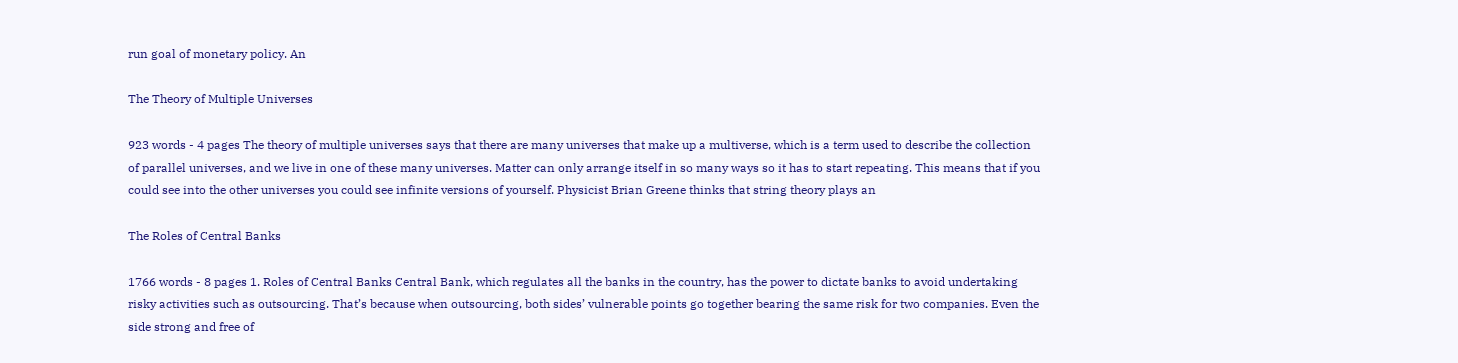run goal of monetary policy. An

The Theory of Multiple Universes

923 words - 4 pages The theory of multiple universes says that there are many universes that make up a multiverse, which is a term used to describe the collection of parallel universes, and we live in one of these many universes. Matter can only arrange itself in so many ways so it has to start repeating. This means that if you could see into the other universes you could see infinite versions of yourself. Physicist Brian Greene thinks that string theory plays an

The Roles of Central Banks

1766 words - 8 pages 1. Roles of Central Banks Central Bank, which regulates all the banks in the country, has the power to dictate banks to avoid undertaking risky activities such as outsourcing. That’s because when outsourcing, both sides’ vulnerable points go together bearing the same risk for two companies. Even the side strong and free of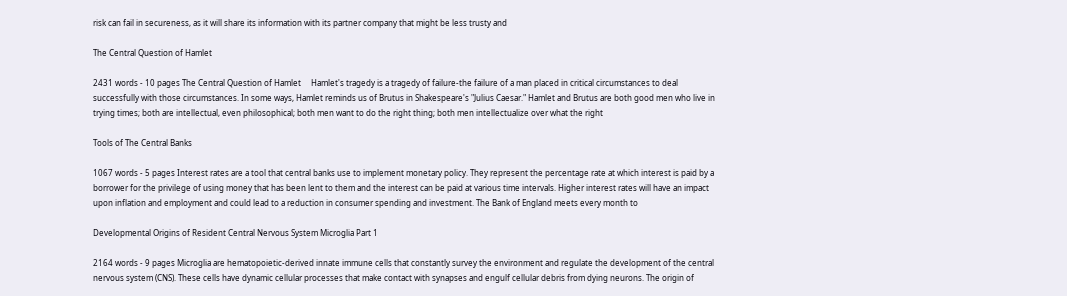risk can fail in secureness, as it will share its information with its partner company that might be less trusty and

The Central Question of Hamlet

2431 words - 10 pages The Central Question of Hamlet     Hamlet's tragedy is a tragedy of failure-the failure of a man placed in critical circumstances to deal successfully with those circumstances. In some ways, Hamlet reminds us of Brutus in Shakespeare's "Julius Caesar." Hamlet and Brutus are both good men who live in trying times; both are intellectual, even philosophical; both men want to do the right thing; both men intellectualize over what the right

Tools of The Central Banks

1067 words - 5 pages Interest rates are a tool that central banks use to implement monetary policy. They represent the percentage rate at which interest is paid by a borrower for the privilege of using money that has been lent to them and the interest can be paid at various time intervals. Higher interest rates will have an impact upon inflation and employment and could lead to a reduction in consumer spending and investment. The Bank of England meets every month to

Developmental Origins of Resident Central Nervous System Microglia Part 1

2164 words - 9 pages Microglia are hematopoietic-derived innate immune cells that constantly survey the environment and regulate the development of the central nervous system (CNS). These cells have dynamic cellular processes that make contact with synapses and engulf cellular debris from dying neurons. The origin of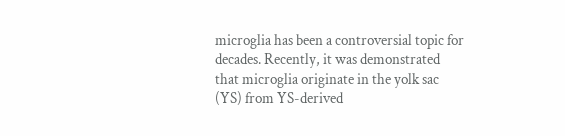microglia has been a controversial topic for decades. Recently, it was demonstrated that microglia originate in the yolk sac (YS) from YS-derived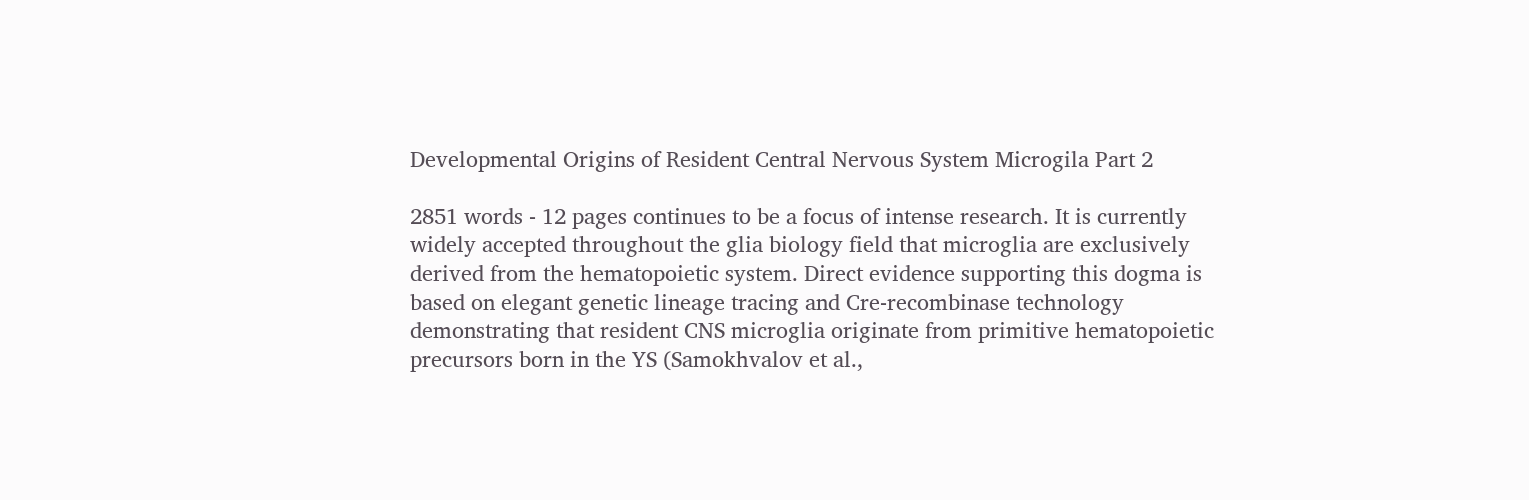Developmental Origins of Resident Central Nervous System Microgila Part 2

2851 words - 12 pages continues to be a focus of intense research. It is currently widely accepted throughout the glia biology field that microglia are exclusively derived from the hematopoietic system. Direct evidence supporting this dogma is based on elegant genetic lineage tracing and Cre-recombinase technology demonstrating that resident CNS microglia originate from primitive hematopoietic precursors born in the YS (Samokhvalov et al.,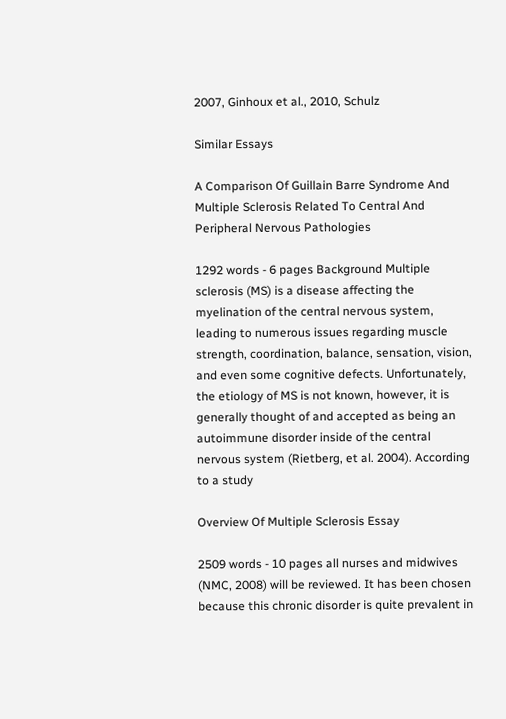2007, Ginhoux et al., 2010, Schulz

Similar Essays

A Comparison Of Guillain Barre Syndrome And Multiple Sclerosis Related To Central And Peripheral Nervous Pathologies

1292 words - 6 pages Background Multiple sclerosis (MS) is a disease affecting the myelination of the central nervous system, leading to numerous issues regarding muscle strength, coordination, balance, sensation, vision, and even some cognitive defects. Unfortunately, the etiology of MS is not known, however, it is generally thought of and accepted as being an autoimmune disorder inside of the central nervous system (Rietberg, et al. 2004). According to a study

Overview Of Multiple Sclerosis Essay

2509 words - 10 pages all nurses and midwives (NMC, 2008) will be reviewed. It has been chosen because this chronic disorder is quite prevalent in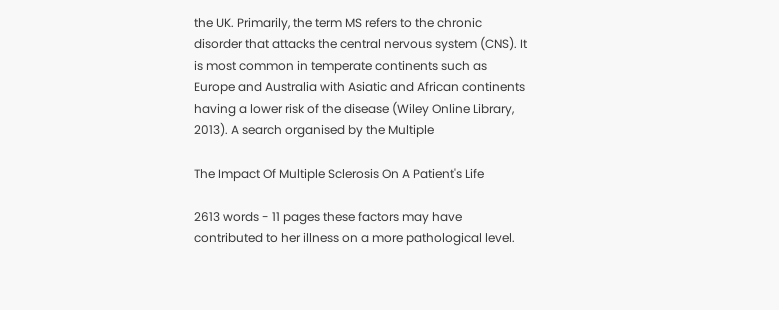the UK. Primarily, the term MS refers to the chronic disorder that attacks the central nervous system (CNS). It is most common in temperate continents such as Europe and Australia with Asiatic and African continents having a lower risk of the disease (Wiley Online Library, 2013). A search organised by the Multiple

The Impact Of Multiple Sclerosis On A Patient's Life

2613 words - 11 pages these factors may have contributed to her illness on a more pathological level.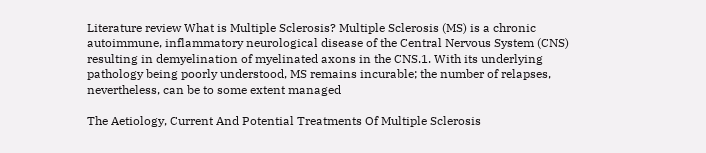Literature review What is Multiple Sclerosis? Multiple Sclerosis (MS) is a chronic autoimmune, inflammatory neurological disease of the Central Nervous System (CNS) resulting in demyelination of myelinated axons in the CNS.1. With its underlying pathology being poorly understood, MS remains incurable; the number of relapses, nevertheless, can be to some extent managed

The Aetiology, Current And Potential Treatments Of Multiple Sclerosis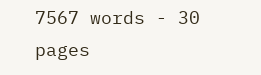7567 words - 30 pages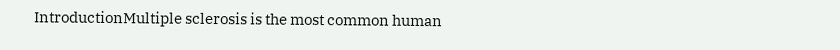IntroductionMultiple sclerosis is the most common human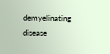demyelinating disease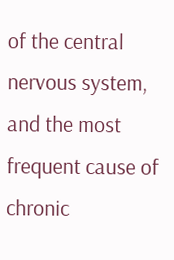of the central nervous system, and the most frequent cause of chronic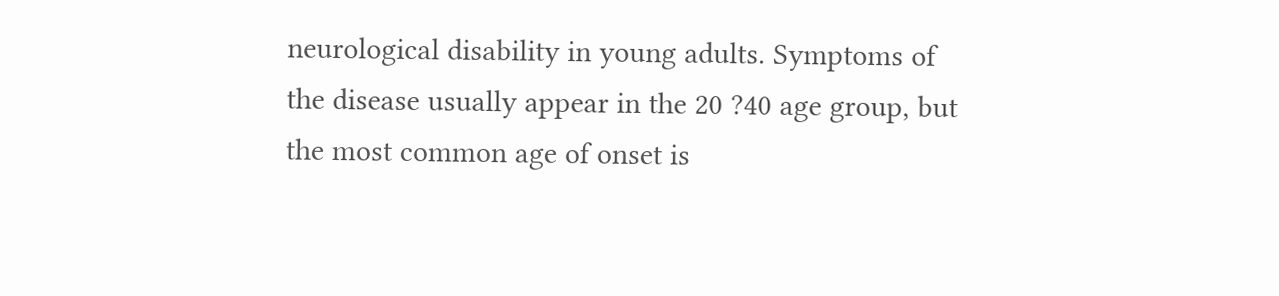neurological disability in young adults. Symptoms of the disease usually appear in the 20 ?40 age group, but the most common age of onset is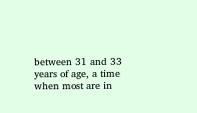between 31 and 33 years of age, a time when most are in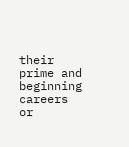their prime and beginning careers or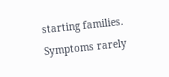starting families. Symptoms rarely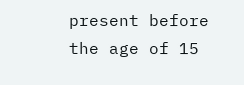present before the age of 15